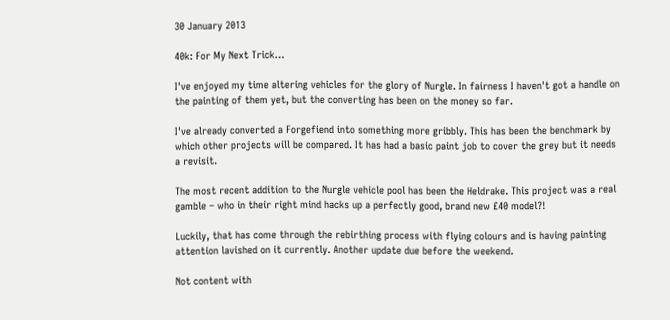30 January 2013

40k: For My Next Trick…

I've enjoyed my time altering vehicles for the glory of Nurgle. In fairness I haven't got a handle on the painting of them yet, but the converting has been on the money so far.

I've already converted a Forgefiend into something more gribbly. This has been the benchmark by which other projects will be compared. It has had a basic paint job to cover the grey but it needs a revisit.

The most recent addition to the Nurgle vehicle pool has been the Heldrake. This project was a real gamble – who in their right mind hacks up a perfectly good, brand new £40 model?!

Luckily, that has come through the rebirthing process with flying colours and is having painting attention lavished on it currently. Another update due before the weekend.

Not content with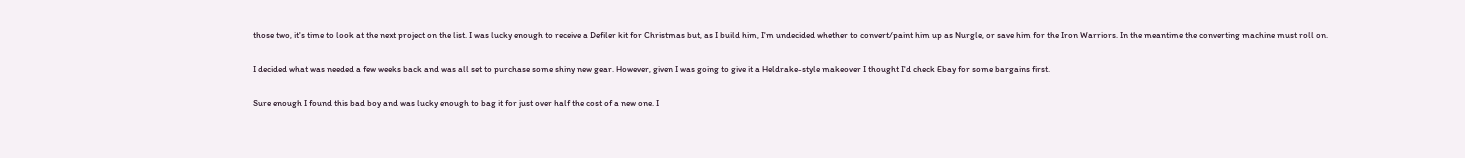those two, it's time to look at the next project on the list. I was lucky enough to receive a Defiler kit for Christmas but, as I build him, I'm undecided whether to convert/paint him up as Nurgle, or save him for the Iron Warriors. In the meantime the converting machine must roll on.

I decided what was needed a few weeks back and was all set to purchase some shiny new gear. However, given I was going to give it a Heldrake-style makeover I thought I'd check Ebay for some bargains first.

Sure enough I found this bad boy and was lucky enough to bag it for just over half the cost of a new one. I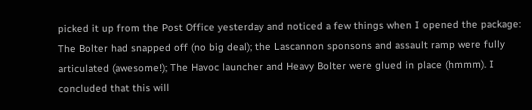picked it up from the Post Office yesterday and noticed a few things when I opened the package:
The Bolter had snapped off (no big deal); the Lascannon sponsons and assault ramp were fully articulated (awesome!); The Havoc launcher and Heavy Bolter were glued in place (hmmm). I concluded that this will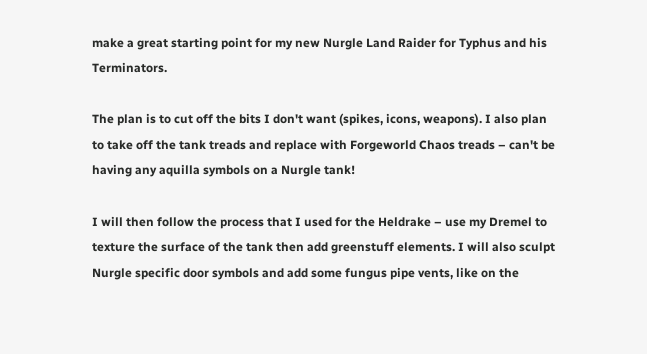make a great starting point for my new Nurgle Land Raider for Typhus and his Terminators.

The plan is to cut off the bits I don't want (spikes, icons, weapons). I also plan to take off the tank treads and replace with Forgeworld Chaos treads – can't be having any aquilla symbols on a Nurgle tank!

I will then follow the process that I used for the Heldrake – use my Dremel to texture the surface of the tank then add greenstuff elements. I will also sculpt Nurgle specific door symbols and add some fungus pipe vents, like on the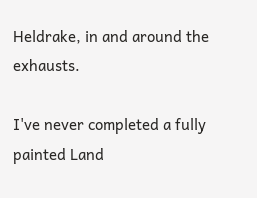Heldrake, in and around the exhausts.

I've never completed a fully painted Land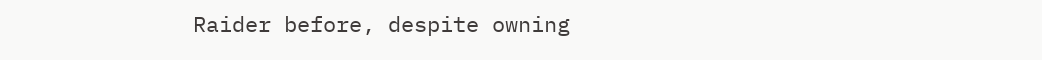Raider before, despite owning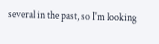several in the past, so I'm looking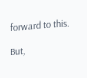forward to this.

But,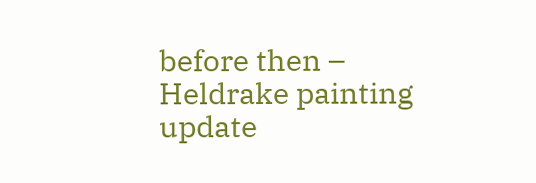before then – Heldrake painting update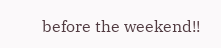before the weekend!!